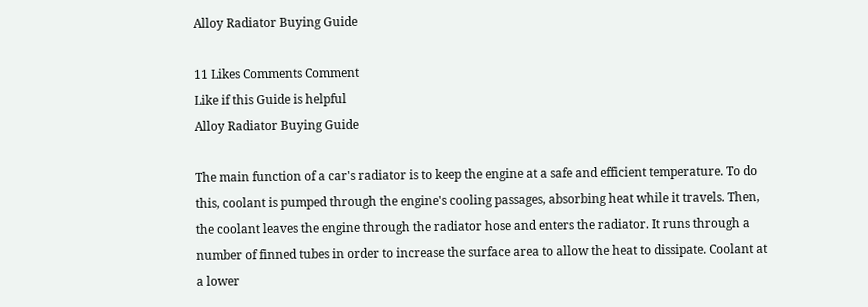Alloy Radiator Buying Guide

11 Likes Comments Comment
Like if this Guide is helpful
Alloy Radiator Buying Guide

The main function of a car's radiator is to keep the engine at a safe and efficient temperature. To do this, coolant is pumped through the engine's cooling passages, absorbing heat while it travels. Then, the coolant leaves the engine through the radiator hose and enters the radiator. It runs through a number of finned tubes in order to increase the surface area to allow the heat to dissipate. Coolant at a lower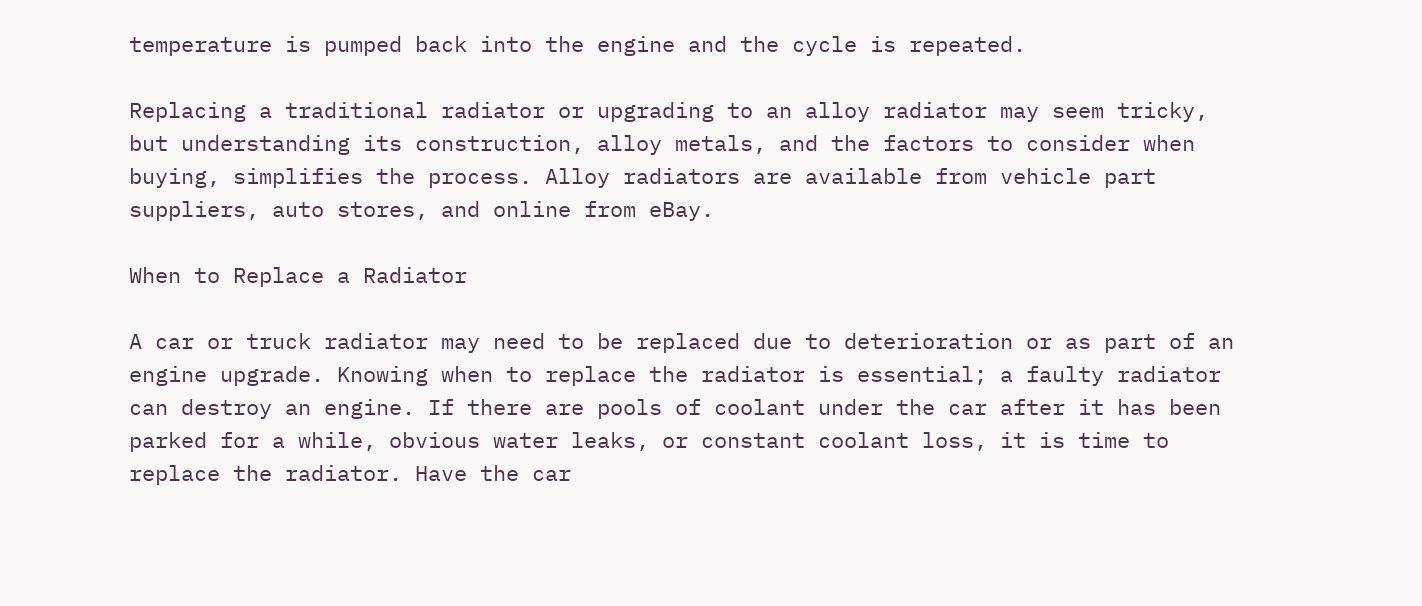temperature is pumped back into the engine and the cycle is repeated.

Replacing a traditional radiator or upgrading to an alloy radiator may seem tricky, but understanding its construction, alloy metals, and the factors to consider when buying, simplifies the process. Alloy radiators are available from vehicle part suppliers, auto stores, and online from eBay.

When to Replace a Radiator

A car or truck radiator may need to be replaced due to deterioration or as part of an engine upgrade. Knowing when to replace the radiator is essential; a faulty radiator can destroy an engine. If there are pools of coolant under the car after it has been parked for a while, obvious water leaks, or constant coolant loss, it is time to replace the radiator. Have the car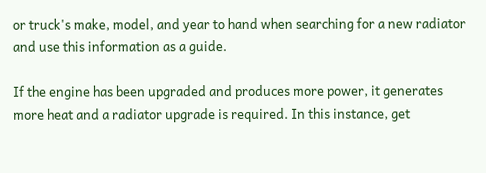or truck's make, model, and year to hand when searching for a new radiator and use this information as a guide.

If the engine has been upgraded and produces more power, it generates more heat and a radiator upgrade is required. In this instance, get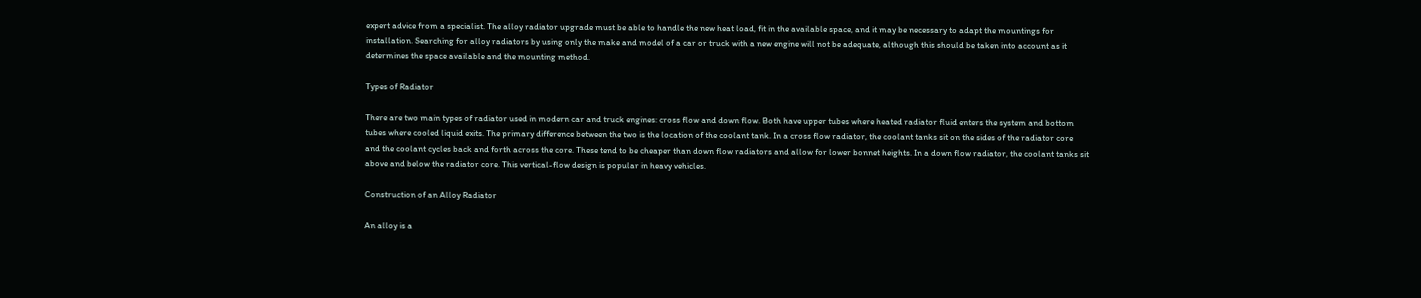expert advice from a specialist. The alloy radiator upgrade must be able to handle the new heat load, fit in the available space, and it may be necessary to adapt the mountings for installation. Searching for alloy radiators by using only the make and model of a car or truck with a new engine will not be adequate, although this should be taken into account as it determines the space available and the mounting method.

Types of Radiator

There are two main types of radiator used in modern car and truck engines: cross flow and down flow. Both have upper tubes where heated radiator fluid enters the system and bottom tubes where cooled liquid exits. The primary difference between the two is the location of the coolant tank. In a cross flow radiator, the coolant tanks sit on the sides of the radiator core and the coolant cycles back and forth across the core. These tend to be cheaper than down flow radiators and allow for lower bonnet heights. In a down flow radiator, the coolant tanks sit above and below the radiator core. This vertical-flow design is popular in heavy vehicles.

Construction of an Alloy Radiator

An alloy is a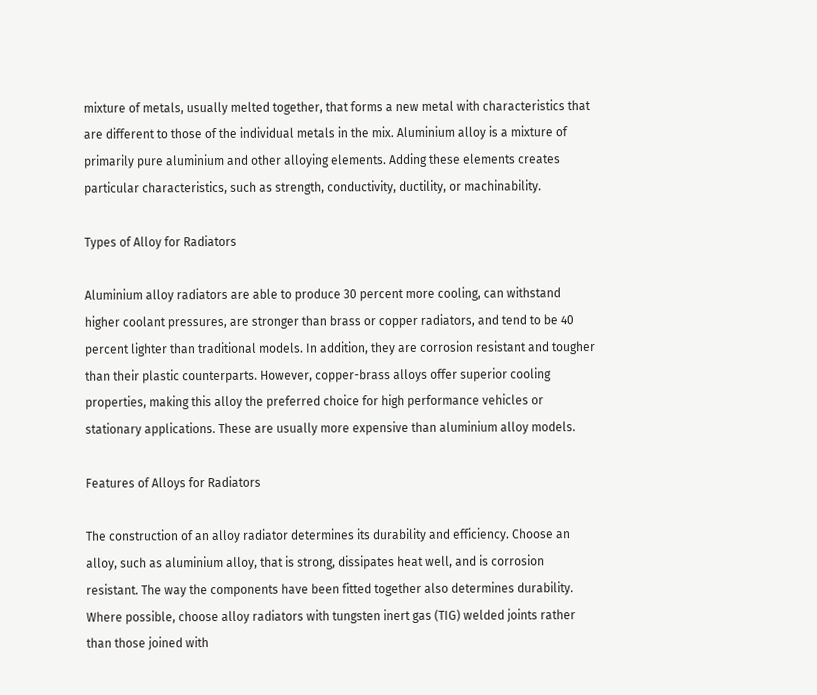mixture of metals, usually melted together, that forms a new metal with characteristics that are different to those of the individual metals in the mix. Aluminium alloy is a mixture of primarily pure aluminium and other alloying elements. Adding these elements creates particular characteristics, such as strength, conductivity, ductility, or machinability.

Types of Alloy for Radiators

Aluminium alloy radiators are able to produce 30 percent more cooling, can withstand higher coolant pressures, are stronger than brass or copper radiators, and tend to be 40 percent lighter than traditional models. In addition, they are corrosion resistant and tougher than their plastic counterparts. However, copper-brass alloys offer superior cooling properties, making this alloy the preferred choice for high performance vehicles or stationary applications. These are usually more expensive than aluminium alloy models.

Features of Alloys for Radiators

The construction of an alloy radiator determines its durability and efficiency. Choose an alloy, such as aluminium alloy, that is strong, dissipates heat well, and is corrosion resistant. The way the components have been fitted together also determines durability. Where possible, choose alloy radiators with tungsten inert gas (TIG) welded joints rather than those joined with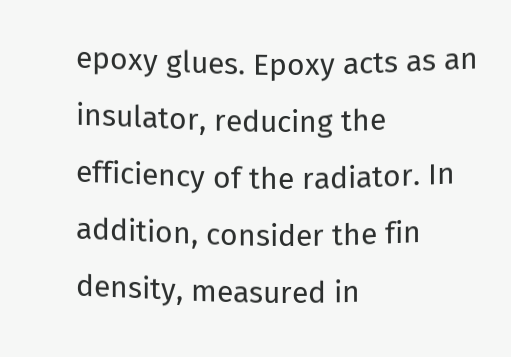epoxy glues. Epoxy acts as an insulator, reducing the efficiency of the radiator. In addition, consider the fin density, measured in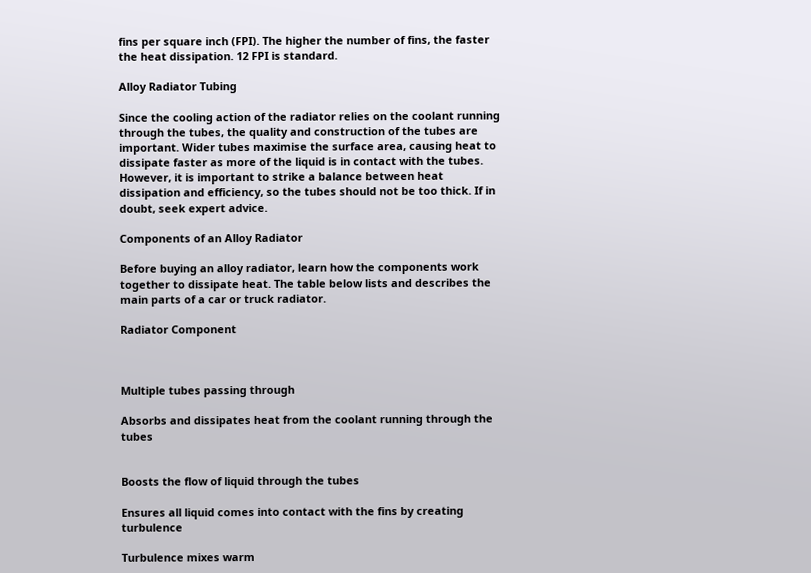fins per square inch (FPI). The higher the number of fins, the faster the heat dissipation. 12 FPI is standard.

Alloy Radiator Tubing

Since the cooling action of the radiator relies on the coolant running through the tubes, the quality and construction of the tubes are important. Wider tubes maximise the surface area, causing heat to dissipate faster as more of the liquid is in contact with the tubes. However, it is important to strike a balance between heat dissipation and efficiency, so the tubes should not be too thick. If in doubt, seek expert advice.

Components of an Alloy Radiator

Before buying an alloy radiator, learn how the components work together to dissipate heat. The table below lists and describes the main parts of a car or truck radiator.

Radiator Component



Multiple tubes passing through

Absorbs and dissipates heat from the coolant running through the tubes


Boosts the flow of liquid through the tubes

Ensures all liquid comes into contact with the fins by creating turbulence

Turbulence mixes warm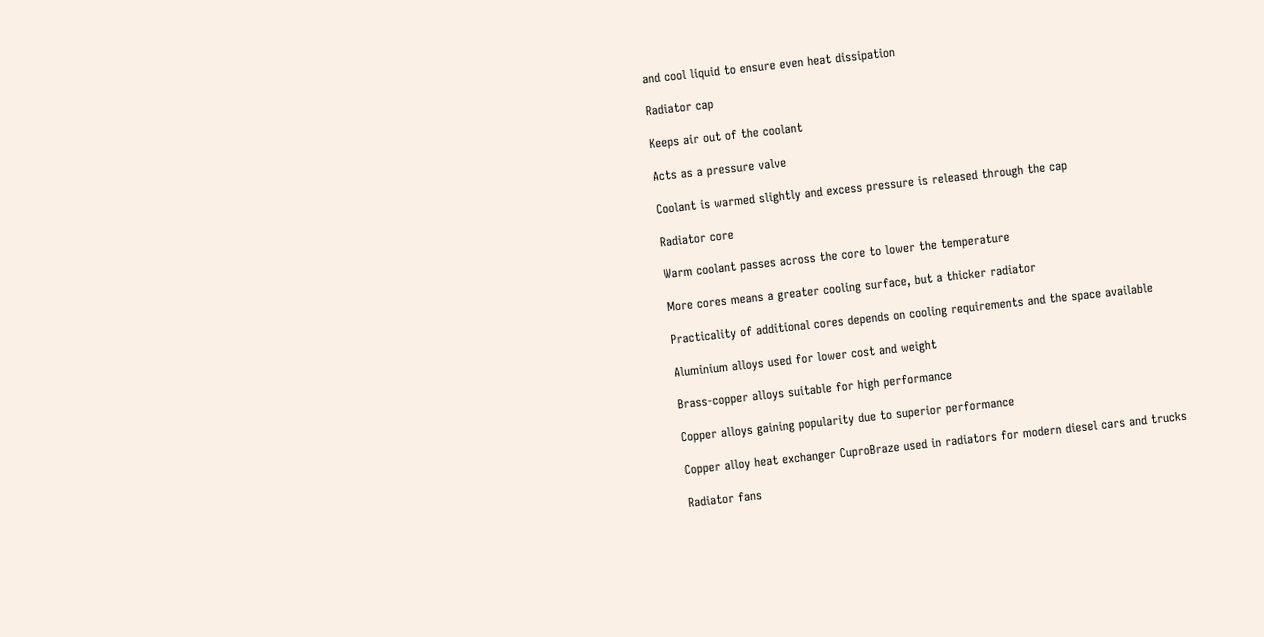and cool liquid to ensure even heat dissipation

Radiator cap

Keeps air out of the coolant

Acts as a pressure valve

Coolant is warmed slightly and excess pressure is released through the cap

Radiator core

Warm coolant passes across the core to lower the temperature

More cores means a greater cooling surface, but a thicker radiator

Practicality of additional cores depends on cooling requirements and the space available

Aluminium alloys used for lower cost and weight

Brass-copper alloys suitable for high performance

Copper alloys gaining popularity due to superior performance

Copper alloy heat exchanger CuproBraze used in radiators for modern diesel cars and trucks

Radiator fans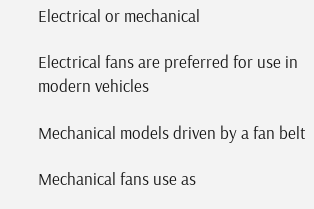Electrical or mechanical

Electrical fans are preferred for use in modern vehicles

Mechanical models driven by a fan belt

Mechanical fans use as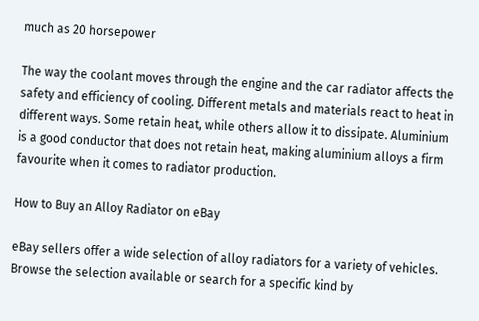much as 20 horsepower

The way the coolant moves through the engine and the car radiator affects the safety and efficiency of cooling. Different metals and materials react to heat in different ways. Some retain heat, while others allow it to dissipate. Aluminium is a good conductor that does not retain heat, making aluminium alloys a firm favourite when it comes to radiator production.

How to Buy an Alloy Radiator on eBay

eBay sellers offer a wide selection of alloy radiators for a variety of vehicles. Browse the selection available or search for a specific kind by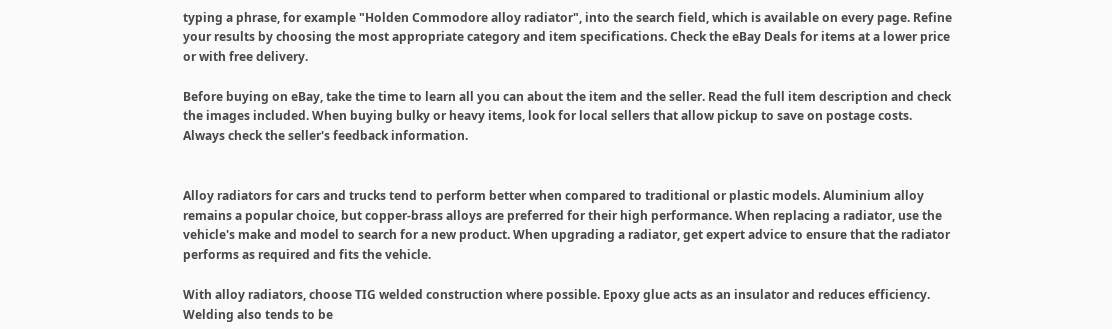typing a phrase, for example "Holden Commodore alloy radiator", into the search field, which is available on every page. Refine your results by choosing the most appropriate category and item specifications. Check the eBay Deals for items at a lower price or with free delivery.

Before buying on eBay, take the time to learn all you can about the item and the seller. Read the full item description and check the images included. When buying bulky or heavy items, look for local sellers that allow pickup to save on postage costs. Always check the seller's feedback information.


Alloy radiators for cars and trucks tend to perform better when compared to traditional or plastic models. Aluminium alloy remains a popular choice, but copper-brass alloys are preferred for their high performance. When replacing a radiator, use the vehicle's make and model to search for a new product. When upgrading a radiator, get expert advice to ensure that the radiator performs as required and fits the vehicle.

With alloy radiators, choose TIG welded construction where possible. Epoxy glue acts as an insulator and reduces efficiency. Welding also tends to be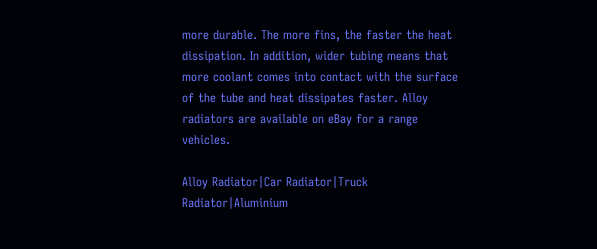more durable. The more fins, the faster the heat dissipation. In addition, wider tubing means that more coolant comes into contact with the surface of the tube and heat dissipates faster. Alloy radiators are available on eBay for a range vehicles.

Alloy Radiator|Car Radiator|Truck Radiator|Aluminium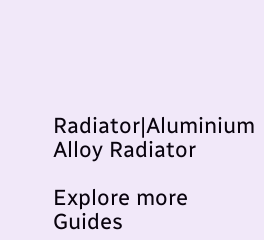Radiator|Aluminium Alloy Radiator

Explore more Guides